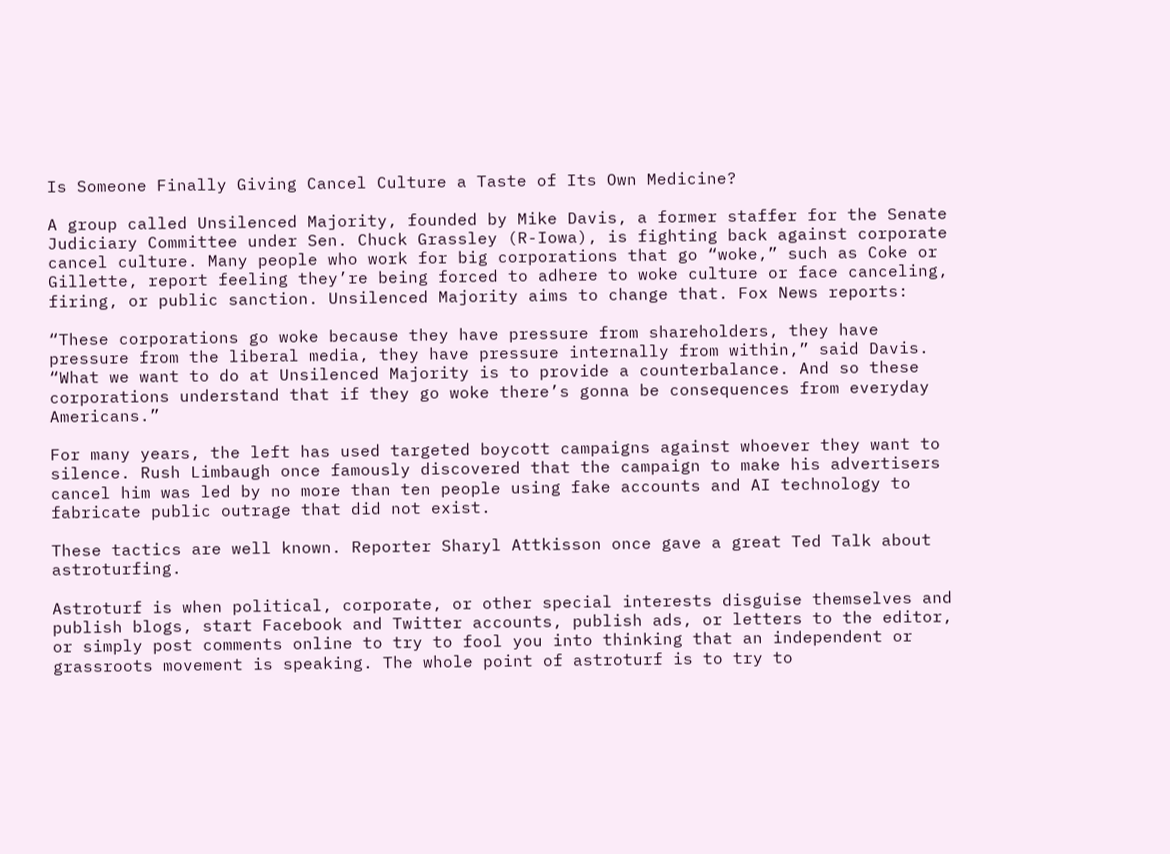Is Someone Finally Giving Cancel Culture a Taste of Its Own Medicine?

A group called Unsilenced Majority, founded by Mike Davis, a former staffer for the Senate Judiciary Committee under Sen. Chuck Grassley (R-Iowa), is fighting back against corporate cancel culture. Many people who work for big corporations that go “woke,” such as Coke or Gillette, report feeling they’re being forced to adhere to woke culture or face canceling, firing, or public sanction. Unsilenced Majority aims to change that. Fox News reports:

“These corporations go woke because they have pressure from shareholders, they have pressure from the liberal media, they have pressure internally from within,” said Davis. “What we want to do at Unsilenced Majority is to provide a counterbalance. And so these corporations understand that if they go woke there’s gonna be consequences from everyday Americans.”

For many years, the left has used targeted boycott campaigns against whoever they want to silence. Rush Limbaugh once famously discovered that the campaign to make his advertisers cancel him was led by no more than ten people using fake accounts and AI technology to fabricate public outrage that did not exist.

These tactics are well known. Reporter Sharyl Attkisson once gave a great Ted Talk about astroturfing.

Astroturf is when political, corporate, or other special interests disguise themselves and publish blogs, start Facebook and Twitter accounts, publish ads, or letters to the editor, or simply post comments online to try to fool you into thinking that an independent or grassroots movement is speaking. The whole point of astroturf is to try to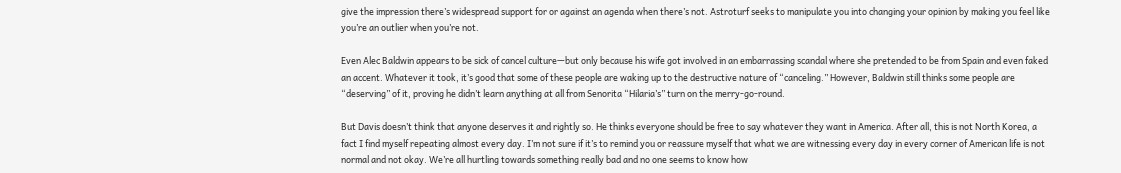give the impression there’s widespread support for or against an agenda when there’s not. Astroturf seeks to manipulate you into changing your opinion by making you feel like you’re an outlier when you’re not.

Even Alec Baldwin appears to be sick of cancel culture—but only because his wife got involved in an embarrassing scandal where she pretended to be from Spain and even faked an accent. Whatever it took, it’s good that some of these people are waking up to the destructive nature of “canceling.” However, Baldwin still thinks some people are “deserving” of it, proving he didn’t learn anything at all from Senorita “Hilaria’s” turn on the merry-go-round.

But Davis doesn’t think that anyone deserves it and rightly so. He thinks everyone should be free to say whatever they want in America. After all, this is not North Korea, a fact I find myself repeating almost every day. I’m not sure if it’s to remind you or reassure myself that what we are witnessing every day in every corner of American life is not normal and not okay. We’re all hurtling towards something really bad and no one seems to know how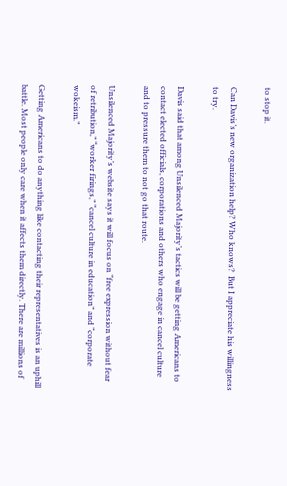to stop it.

Can Davis’s new organization help? Who knows?  But I appreciate his willingness to try.

Davis said that among Unsilenced Majority’s tactics will be getting Americans to contact elected officials, corporations and others who engage in cancel culture and to pressure them to not go that route.

Unsilenced Majority’s website says it will focus on “free expression without fear of retribution,” “worker firings,” “cancel culture in education” and “corporate wokeism.”

Getting Americans to do anything like contacting their representatives is an uphill battle. Most people only care when it affects them directly. There are millions of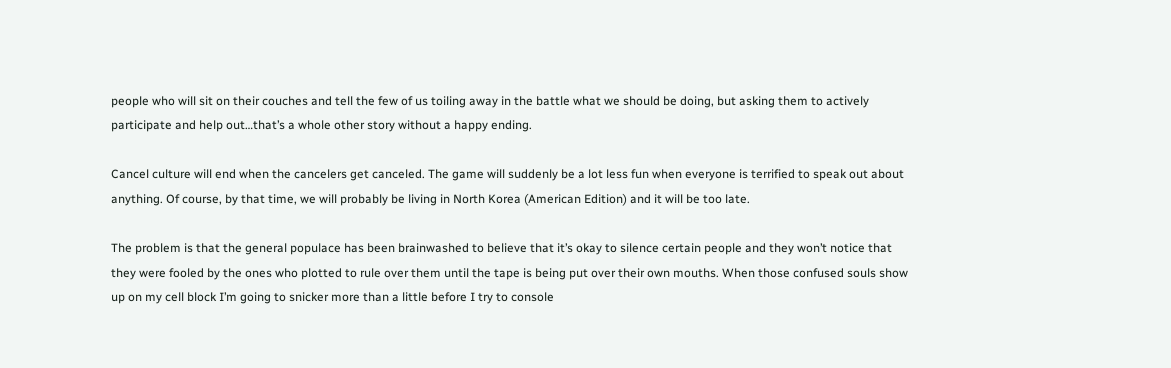people who will sit on their couches and tell the few of us toiling away in the battle what we should be doing, but asking them to actively participate and help out…that’s a whole other story without a happy ending.

Cancel culture will end when the cancelers get canceled. The game will suddenly be a lot less fun when everyone is terrified to speak out about anything. Of course, by that time, we will probably be living in North Korea (American Edition) and it will be too late.

The problem is that the general populace has been brainwashed to believe that it’s okay to silence certain people and they won’t notice that they were fooled by the ones who plotted to rule over them until the tape is being put over their own mouths. When those confused souls show up on my cell block I’m going to snicker more than a little before I try to console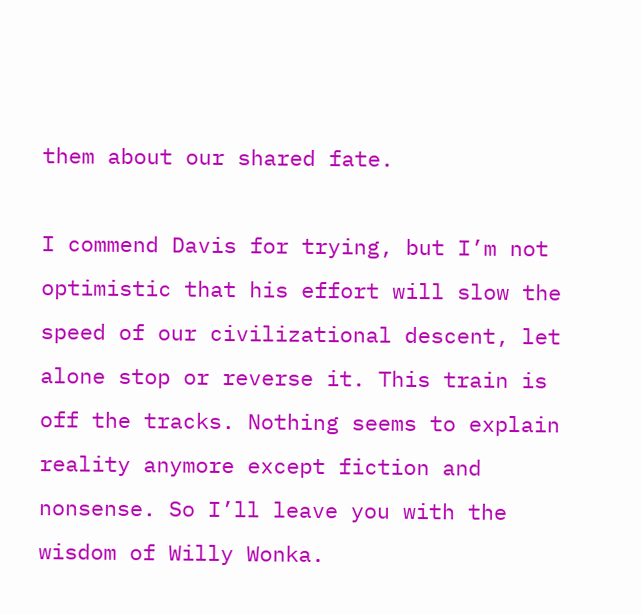them about our shared fate.

I commend Davis for trying, but I’m not optimistic that his effort will slow the speed of our civilizational descent, let alone stop or reverse it. This train is off the tracks. Nothing seems to explain reality anymore except fiction and nonsense. So I’ll leave you with the wisdom of Willy Wonka.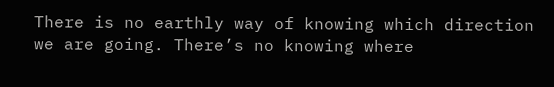There is no earthly way of knowing which direction we are going. There’s no knowing where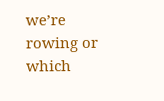we’re rowing or which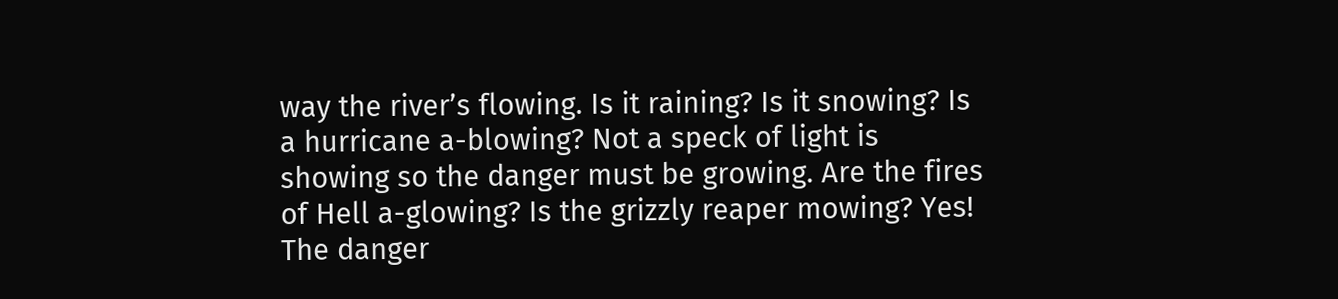way the river’s flowing. Is it raining? Is it snowing? Is a hurricane a-blowing? Not a speck of light is showing so the danger must be growing. Are the fires of Hell a-glowing? Is the grizzly reaper mowing? Yes! The danger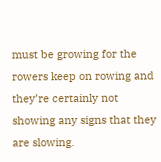must be growing for the rowers keep on rowing and they’re certainly not showing any signs that they are slowing.